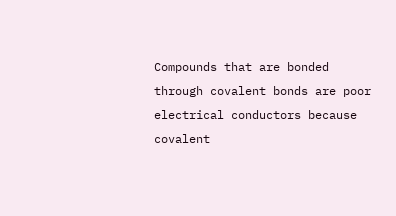Compounds that are bonded through covalent bonds are poor electrical conductors because covalent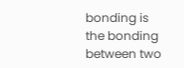bonding is the bonding between two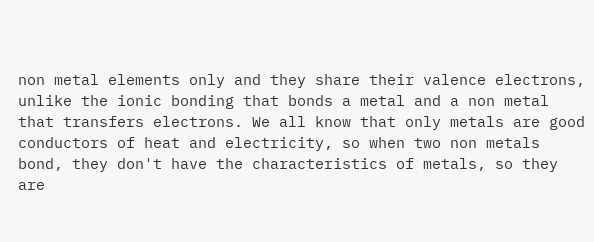non metal elements only and they share their valence electrons, unlike the ionic bonding that bonds a metal and a non metal that transfers electrons. We all know that only metals are good conductors of heat and electricity, so when two non metals bond, they don't have the characteristics of metals, so they are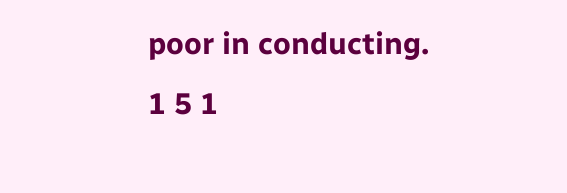poor in conducting.
1 5 1